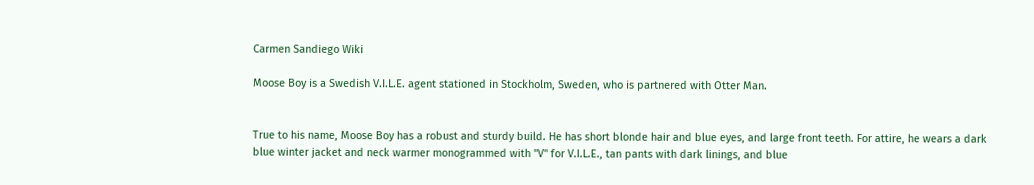Carmen Sandiego Wiki

Moose Boy is a Swedish V.I.L.E. agent stationed in Stockholm, Sweden, who is partnered with Otter Man.


True to his name, Moose Boy has a robust and sturdy build. He has short blonde hair and blue eyes, and large front teeth. For attire, he wears a dark blue winter jacket and neck warmer monogrammed with "V" for V.I.L.E., tan pants with dark linings, and blue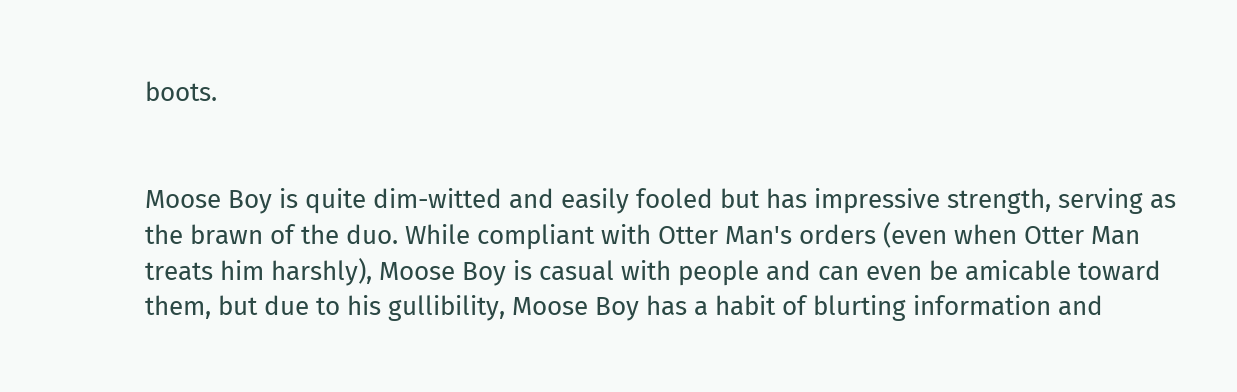boots.


Moose Boy is quite dim-witted and easily fooled but has impressive strength, serving as the brawn of the duo. While compliant with Otter Man's orders (even when Otter Man treats him harshly), Moose Boy is casual with people and can even be amicable toward them, but due to his gullibility, Moose Boy has a habit of blurting information and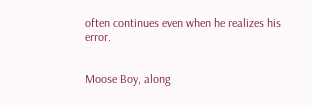often continues even when he realizes his error.


Moose Boy, along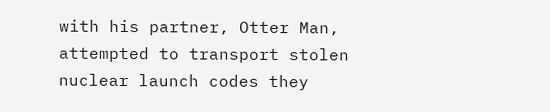with his partner, Otter Man, attempted to transport stolen nuclear launch codes they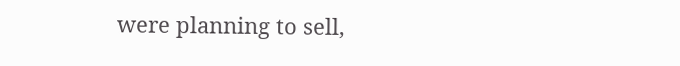were planning to sell,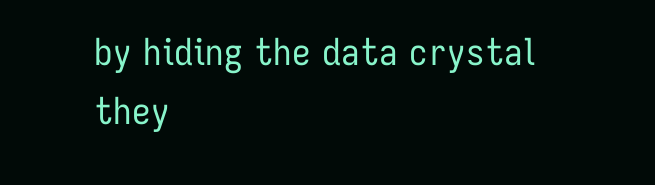by hiding the data crystal they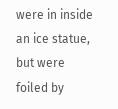were in inside an ice statue, but were foiled by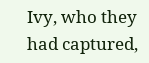Ivy, who they had captured,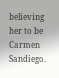believing her to be Carmen Sandiego.